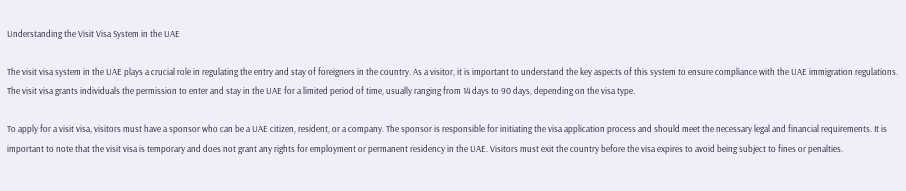Understanding the Visit Visa System in the UAE

The visit visa system in the UAE plays a crucial role in regulating the entry and stay of foreigners in the country. As a visitor, it is important to understand the key aspects of this system to ensure compliance with the UAE immigration regulations. The visit visa grants individuals the permission to enter and stay in the UAE for a limited period of time, usually ranging from 14 days to 90 days, depending on the visa type.

To apply for a visit visa, visitors must have a sponsor who can be a UAE citizen, resident, or a company. The sponsor is responsible for initiating the visa application process and should meet the necessary legal and financial requirements. It is important to note that the visit visa is temporary and does not grant any rights for employment or permanent residency in the UAE. Visitors must exit the country before the visa expires to avoid being subject to fines or penalties.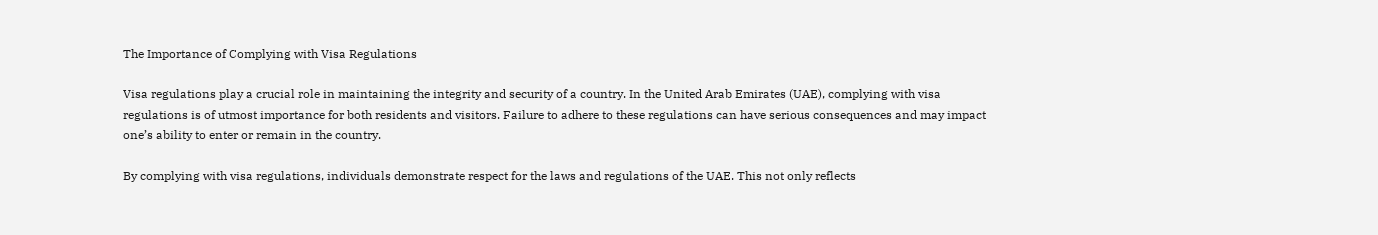The Importance of Complying with Visa Regulations

Visa regulations play a crucial role in maintaining the integrity and security of a country. In the United Arab Emirates (UAE), complying with visa regulations is of utmost importance for both residents and visitors. Failure to adhere to these regulations can have serious consequences and may impact one’s ability to enter or remain in the country.

By complying with visa regulations, individuals demonstrate respect for the laws and regulations of the UAE. This not only reflects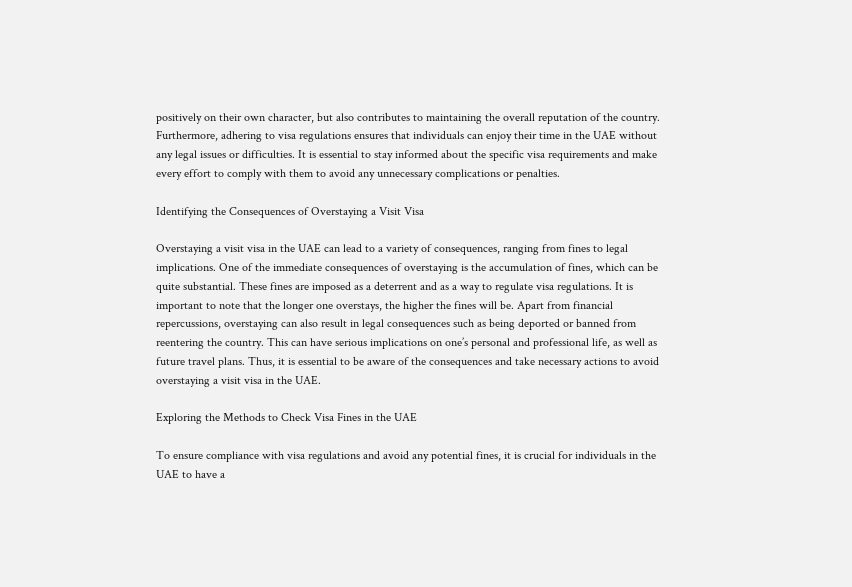positively on their own character, but also contributes to maintaining the overall reputation of the country. Furthermore, adhering to visa regulations ensures that individuals can enjoy their time in the UAE without any legal issues or difficulties. It is essential to stay informed about the specific visa requirements and make every effort to comply with them to avoid any unnecessary complications or penalties.

Identifying the Consequences of Overstaying a Visit Visa

Overstaying a visit visa in the UAE can lead to a variety of consequences, ranging from fines to legal implications. One of the immediate consequences of overstaying is the accumulation of fines, which can be quite substantial. These fines are imposed as a deterrent and as a way to regulate visa regulations. It is important to note that the longer one overstays, the higher the fines will be. Apart from financial repercussions, overstaying can also result in legal consequences such as being deported or banned from reentering the country. This can have serious implications on one’s personal and professional life, as well as future travel plans. Thus, it is essential to be aware of the consequences and take necessary actions to avoid overstaying a visit visa in the UAE.

Exploring the Methods to Check Visa Fines in the UAE

To ensure compliance with visa regulations and avoid any potential fines, it is crucial for individuals in the UAE to have a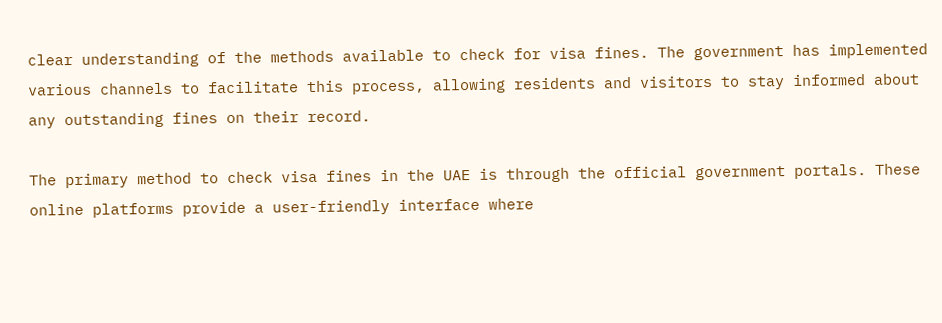clear understanding of the methods available to check for visa fines. The government has implemented various channels to facilitate this process, allowing residents and visitors to stay informed about any outstanding fines on their record.

The primary method to check visa fines in the UAE is through the official government portals. These online platforms provide a user-friendly interface where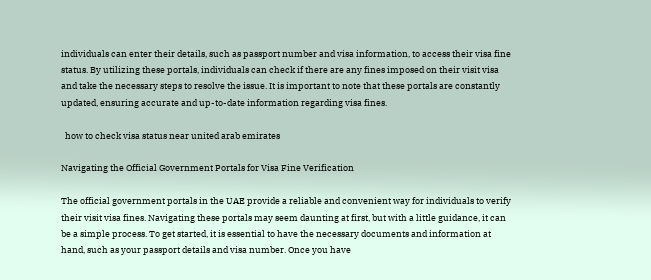individuals can enter their details, such as passport number and visa information, to access their visa fine status. By utilizing these portals, individuals can check if there are any fines imposed on their visit visa and take the necessary steps to resolve the issue. It is important to note that these portals are constantly updated, ensuring accurate and up-to-date information regarding visa fines.

  how to check visa status near united arab emirates

Navigating the Official Government Portals for Visa Fine Verification

The official government portals in the UAE provide a reliable and convenient way for individuals to verify their visit visa fines. Navigating these portals may seem daunting at first, but with a little guidance, it can be a simple process. To get started, it is essential to have the necessary documents and information at hand, such as your passport details and visa number. Once you have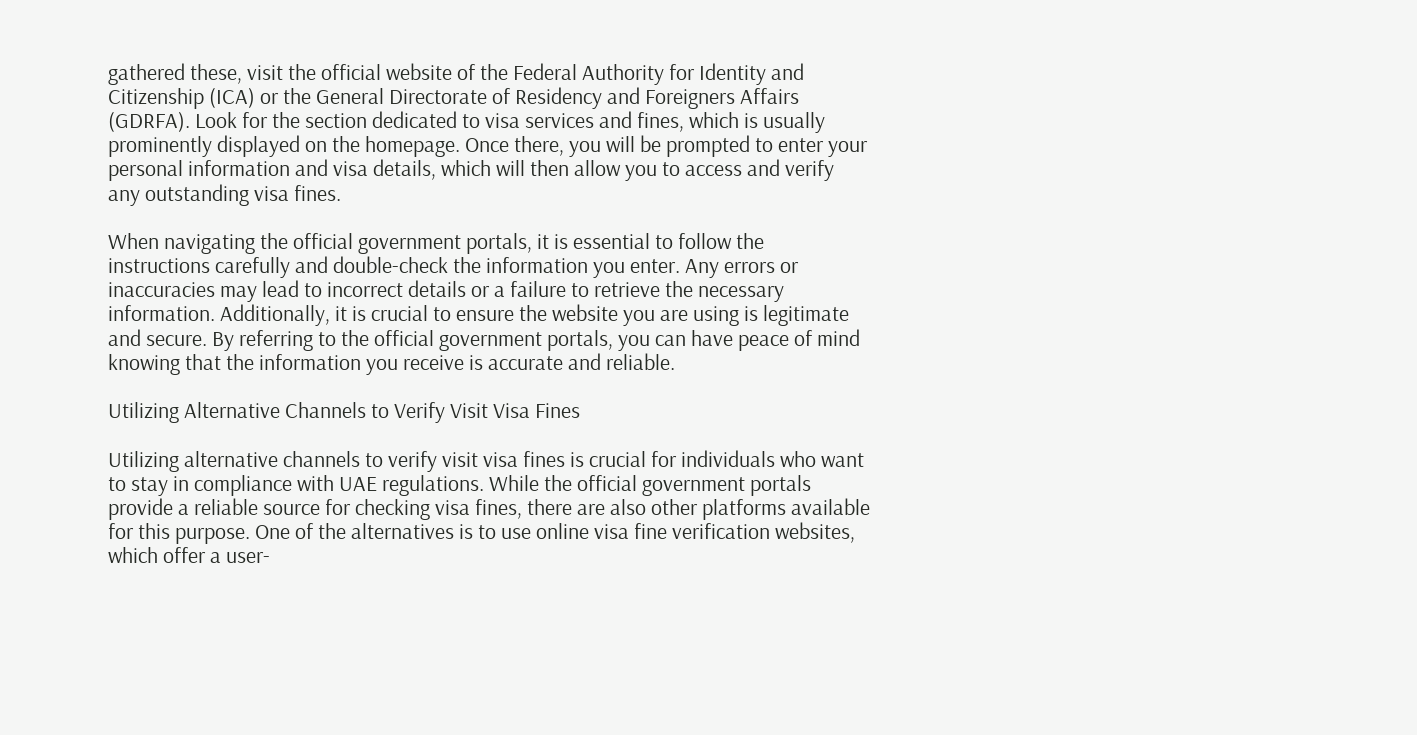gathered these, visit the official website of the Federal Authority for Identity and Citizenship (ICA) or the General Directorate of Residency and Foreigners Affairs (GDRFA). Look for the section dedicated to visa services and fines, which is usually prominently displayed on the homepage. Once there, you will be prompted to enter your personal information and visa details, which will then allow you to access and verify any outstanding visa fines.

When navigating the official government portals, it is essential to follow the instructions carefully and double-check the information you enter. Any errors or inaccuracies may lead to incorrect details or a failure to retrieve the necessary information. Additionally, it is crucial to ensure the website you are using is legitimate and secure. By referring to the official government portals, you can have peace of mind knowing that the information you receive is accurate and reliable.

Utilizing Alternative Channels to Verify Visit Visa Fines

Utilizing alternative channels to verify visit visa fines is crucial for individuals who want to stay in compliance with UAE regulations. While the official government portals provide a reliable source for checking visa fines, there are also other platforms available for this purpose. One of the alternatives is to use online visa fine verification websites, which offer a user-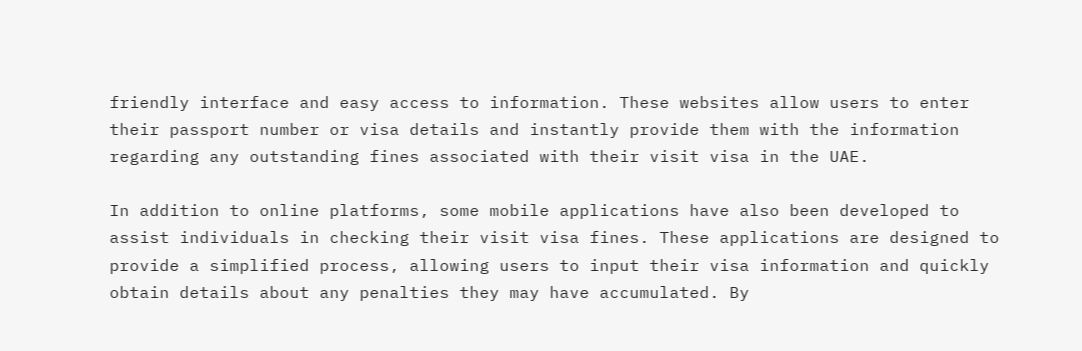friendly interface and easy access to information. These websites allow users to enter their passport number or visa details and instantly provide them with the information regarding any outstanding fines associated with their visit visa in the UAE.

In addition to online platforms, some mobile applications have also been developed to assist individuals in checking their visit visa fines. These applications are designed to provide a simplified process, allowing users to input their visa information and quickly obtain details about any penalties they may have accumulated. By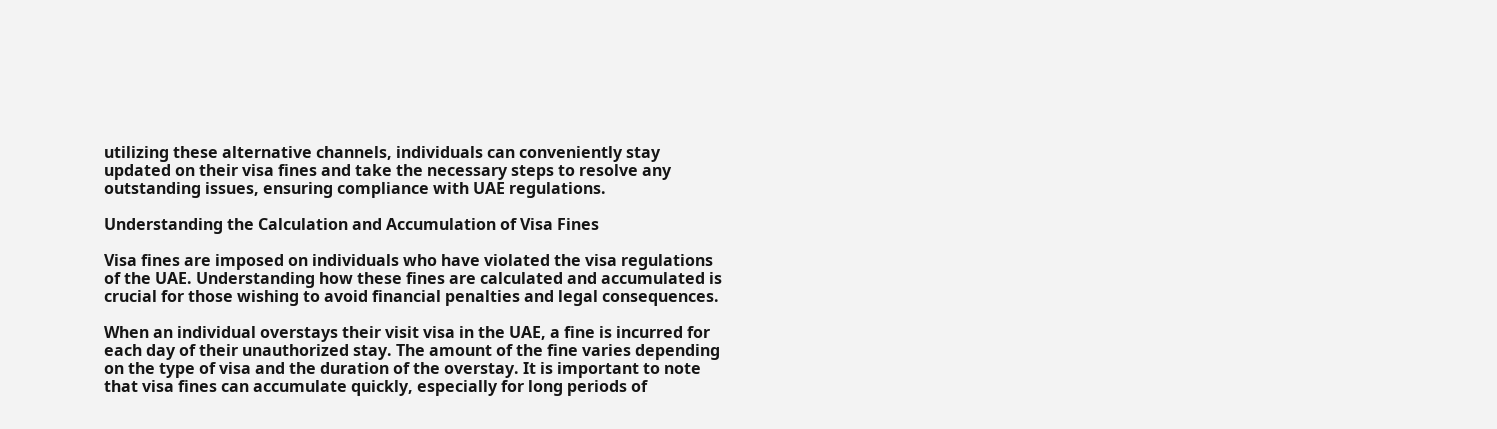utilizing these alternative channels, individuals can conveniently stay updated on their visa fines and take the necessary steps to resolve any outstanding issues, ensuring compliance with UAE regulations.

Understanding the Calculation and Accumulation of Visa Fines

Visa fines are imposed on individuals who have violated the visa regulations of the UAE. Understanding how these fines are calculated and accumulated is crucial for those wishing to avoid financial penalties and legal consequences.

When an individual overstays their visit visa in the UAE, a fine is incurred for each day of their unauthorized stay. The amount of the fine varies depending on the type of visa and the duration of the overstay. It is important to note that visa fines can accumulate quickly, especially for long periods of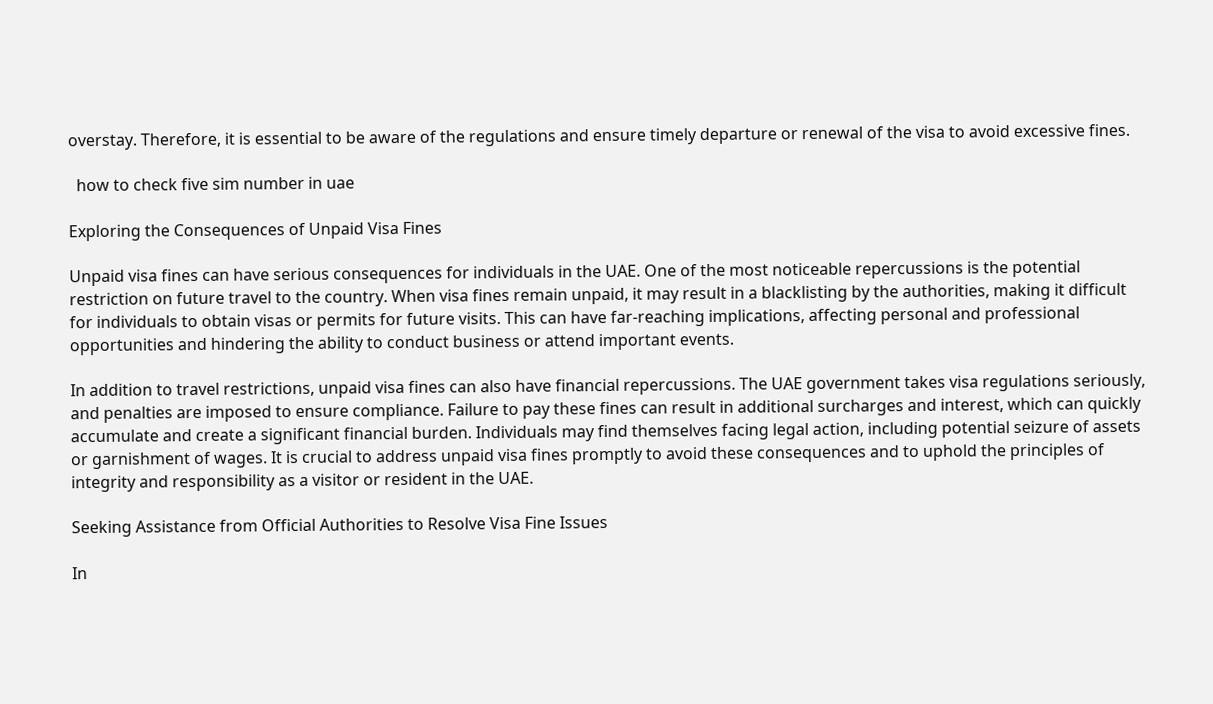overstay. Therefore, it is essential to be aware of the regulations and ensure timely departure or renewal of the visa to avoid excessive fines.

  how to check five sim number in uae

Exploring the Consequences of Unpaid Visa Fines

Unpaid visa fines can have serious consequences for individuals in the UAE. One of the most noticeable repercussions is the potential restriction on future travel to the country. When visa fines remain unpaid, it may result in a blacklisting by the authorities, making it difficult for individuals to obtain visas or permits for future visits. This can have far-reaching implications, affecting personal and professional opportunities and hindering the ability to conduct business or attend important events.

In addition to travel restrictions, unpaid visa fines can also have financial repercussions. The UAE government takes visa regulations seriously, and penalties are imposed to ensure compliance. Failure to pay these fines can result in additional surcharges and interest, which can quickly accumulate and create a significant financial burden. Individuals may find themselves facing legal action, including potential seizure of assets or garnishment of wages. It is crucial to address unpaid visa fines promptly to avoid these consequences and to uphold the principles of integrity and responsibility as a visitor or resident in the UAE.

Seeking Assistance from Official Authorities to Resolve Visa Fine Issues

In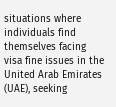situations where individuals find themselves facing visa fine issues in the United Arab Emirates (UAE), seeking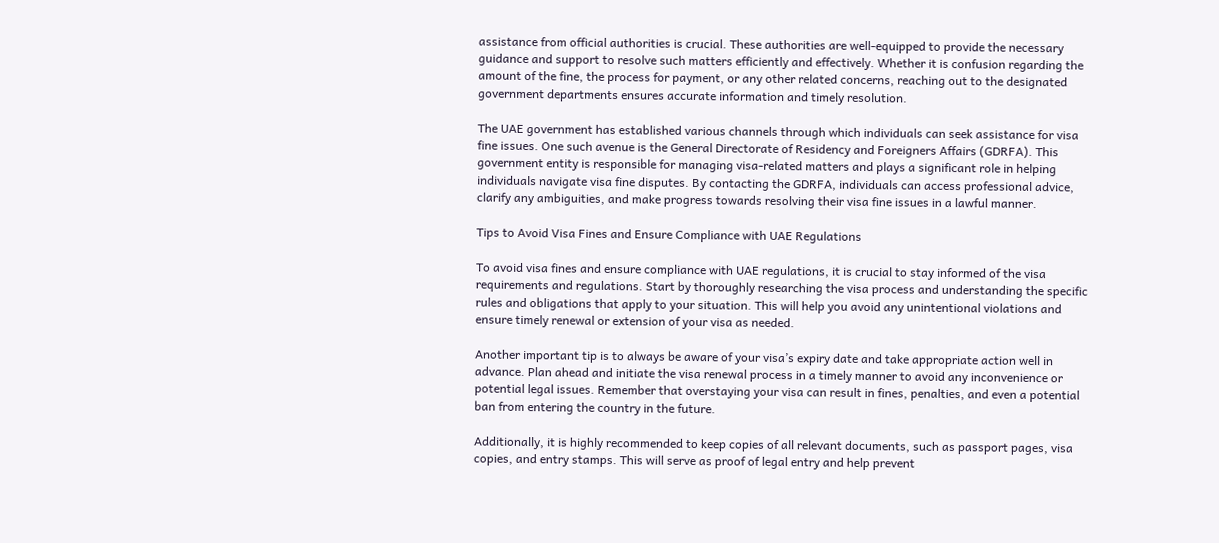assistance from official authorities is crucial. These authorities are well-equipped to provide the necessary guidance and support to resolve such matters efficiently and effectively. Whether it is confusion regarding the amount of the fine, the process for payment, or any other related concerns, reaching out to the designated government departments ensures accurate information and timely resolution.

The UAE government has established various channels through which individuals can seek assistance for visa fine issues. One such avenue is the General Directorate of Residency and Foreigners Affairs (GDRFA). This government entity is responsible for managing visa-related matters and plays a significant role in helping individuals navigate visa fine disputes. By contacting the GDRFA, individuals can access professional advice, clarify any ambiguities, and make progress towards resolving their visa fine issues in a lawful manner.

Tips to Avoid Visa Fines and Ensure Compliance with UAE Regulations

To avoid visa fines and ensure compliance with UAE regulations, it is crucial to stay informed of the visa requirements and regulations. Start by thoroughly researching the visa process and understanding the specific rules and obligations that apply to your situation. This will help you avoid any unintentional violations and ensure timely renewal or extension of your visa as needed.

Another important tip is to always be aware of your visa’s expiry date and take appropriate action well in advance. Plan ahead and initiate the visa renewal process in a timely manner to avoid any inconvenience or potential legal issues. Remember that overstaying your visa can result in fines, penalties, and even a potential ban from entering the country in the future.

Additionally, it is highly recommended to keep copies of all relevant documents, such as passport pages, visa copies, and entry stamps. This will serve as proof of legal entry and help prevent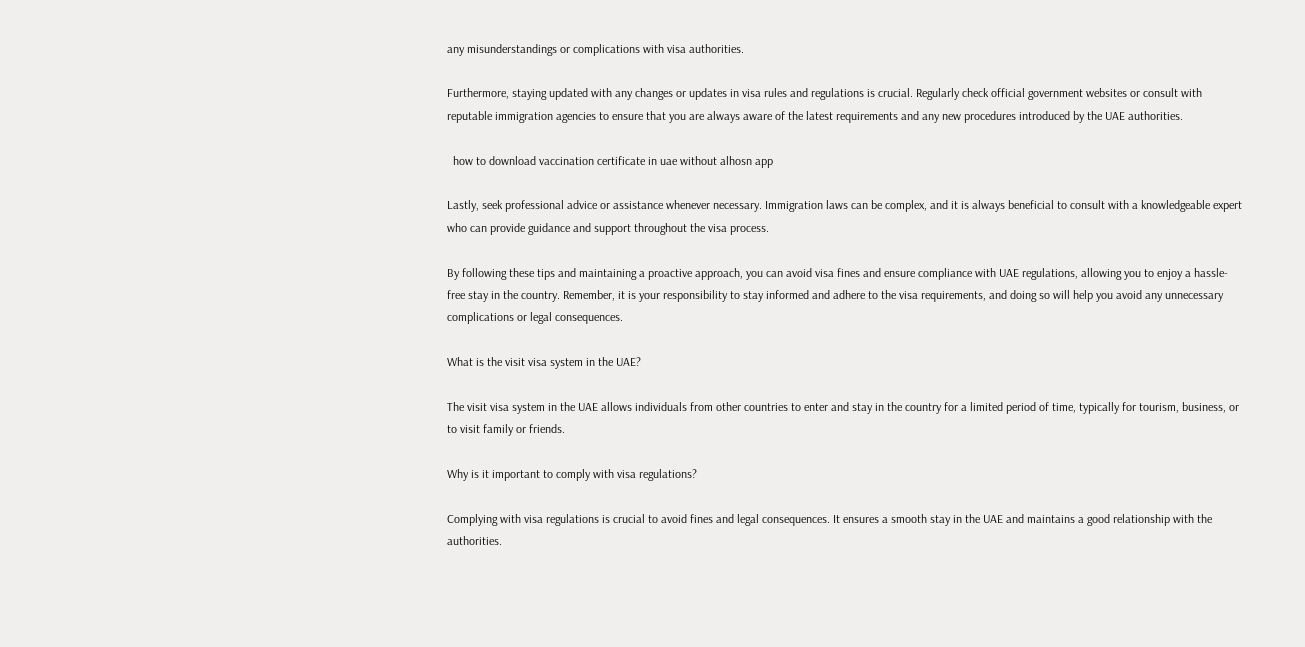any misunderstandings or complications with visa authorities.

Furthermore, staying updated with any changes or updates in visa rules and regulations is crucial. Regularly check official government websites or consult with reputable immigration agencies to ensure that you are always aware of the latest requirements and any new procedures introduced by the UAE authorities.

  how to download vaccination certificate in uae without alhosn app

Lastly, seek professional advice or assistance whenever necessary. Immigration laws can be complex, and it is always beneficial to consult with a knowledgeable expert who can provide guidance and support throughout the visa process.

By following these tips and maintaining a proactive approach, you can avoid visa fines and ensure compliance with UAE regulations, allowing you to enjoy a hassle-free stay in the country. Remember, it is your responsibility to stay informed and adhere to the visa requirements, and doing so will help you avoid any unnecessary complications or legal consequences.

What is the visit visa system in the UAE?

The visit visa system in the UAE allows individuals from other countries to enter and stay in the country for a limited period of time, typically for tourism, business, or to visit family or friends.

Why is it important to comply with visa regulations?

Complying with visa regulations is crucial to avoid fines and legal consequences. It ensures a smooth stay in the UAE and maintains a good relationship with the authorities.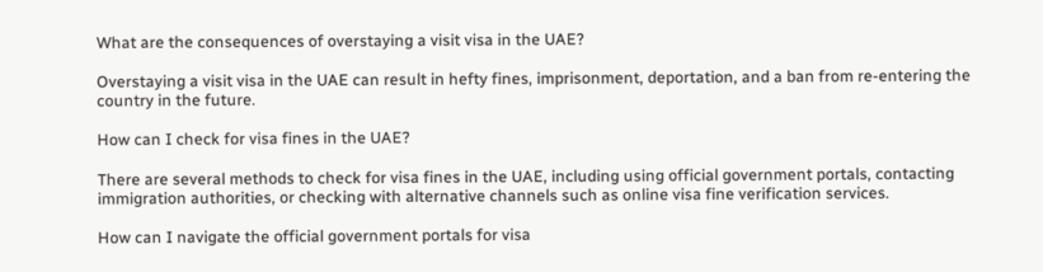What are the consequences of overstaying a visit visa in the UAE?

Overstaying a visit visa in the UAE can result in hefty fines, imprisonment, deportation, and a ban from re-entering the country in the future.

How can I check for visa fines in the UAE?

There are several methods to check for visa fines in the UAE, including using official government portals, contacting immigration authorities, or checking with alternative channels such as online visa fine verification services.

How can I navigate the official government portals for visa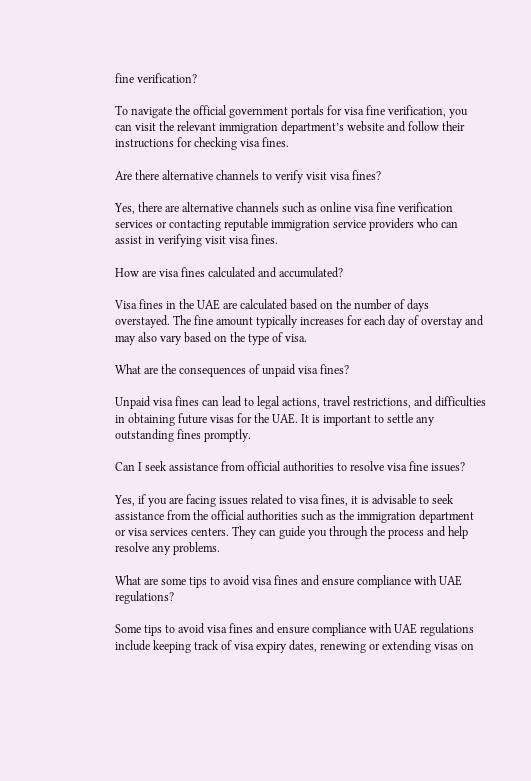fine verification?

To navigate the official government portals for visa fine verification, you can visit the relevant immigration department’s website and follow their instructions for checking visa fines.

Are there alternative channels to verify visit visa fines?

Yes, there are alternative channels such as online visa fine verification services or contacting reputable immigration service providers who can assist in verifying visit visa fines.

How are visa fines calculated and accumulated?

Visa fines in the UAE are calculated based on the number of days overstayed. The fine amount typically increases for each day of overstay and may also vary based on the type of visa.

What are the consequences of unpaid visa fines?

Unpaid visa fines can lead to legal actions, travel restrictions, and difficulties in obtaining future visas for the UAE. It is important to settle any outstanding fines promptly.

Can I seek assistance from official authorities to resolve visa fine issues?

Yes, if you are facing issues related to visa fines, it is advisable to seek assistance from the official authorities such as the immigration department or visa services centers. They can guide you through the process and help resolve any problems.

What are some tips to avoid visa fines and ensure compliance with UAE regulations?

Some tips to avoid visa fines and ensure compliance with UAE regulations include keeping track of visa expiry dates, renewing or extending visas on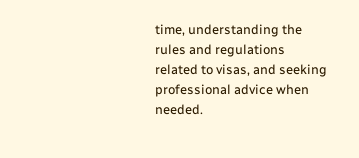time, understanding the rules and regulations related to visas, and seeking professional advice when needed.